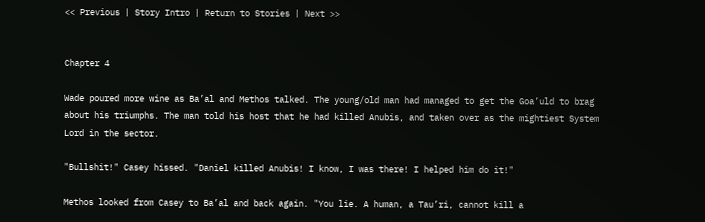<< Previous | Story Intro | Return to Stories | Next >>


Chapter 4

Wade poured more wine as Ba’al and Methos talked. The young/old man had managed to get the Goa’uld to brag about his triumphs. The man told his host that he had killed Anubis, and taken over as the mightiest System Lord in the sector.

"Bullshit!" Casey hissed. "Daniel killed Anubis! I know, I was there! I helped him do it!"

Methos looked from Casey to Ba’al and back again. "You lie. A human, a Tau’ri, cannot kill a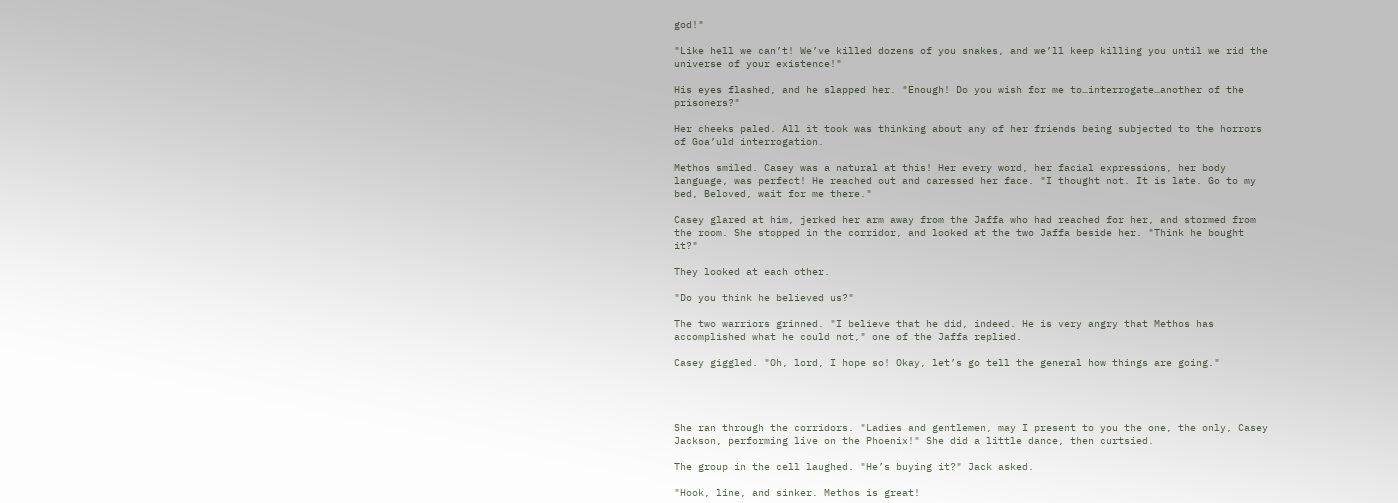god!"

"Like hell we can’t! We’ve killed dozens of you snakes, and we’ll keep killing you until we rid the universe of your existence!"

His eyes flashed, and he slapped her. "Enough! Do you wish for me to…interrogate…another of the prisoners?"

Her cheeks paled. All it took was thinking about any of her friends being subjected to the horrors of Goa’uld interrogation.

Methos smiled. Casey was a natural at this! Her every word, her facial expressions, her body language, was perfect! He reached out and caressed her face. "I thought not. It is late. Go to my bed, Beloved, wait for me there."

Casey glared at him, jerked her arm away from the Jaffa who had reached for her, and stormed from the room. She stopped in the corridor, and looked at the two Jaffa beside her. "Think he bought it?"

They looked at each other.

"Do you think he believed us?"

The two warriors grinned. "I believe that he did, indeed. He is very angry that Methos has accomplished what he could not," one of the Jaffa replied.

Casey giggled. "Oh, lord, I hope so! Okay, let’s go tell the general how things are going."




She ran through the corridors. "Ladies and gentlemen, may I present to you the one, the only, Casey Jackson, performing live on the Phoenix!" She did a little dance, then curtsied.

The group in the cell laughed. "He’s buying it?" Jack asked.

"Hook, line, and sinker. Methos is great!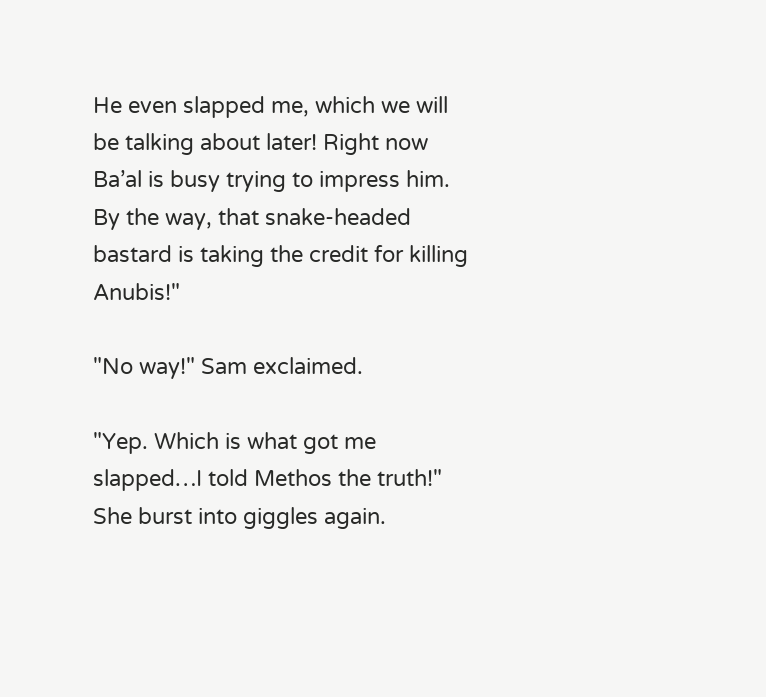He even slapped me, which we will be talking about later! Right now Ba’al is busy trying to impress him. By the way, that snake-headed bastard is taking the credit for killing Anubis!"

"No way!" Sam exclaimed.

"Yep. Which is what got me slapped…I told Methos the truth!" She burst into giggles again.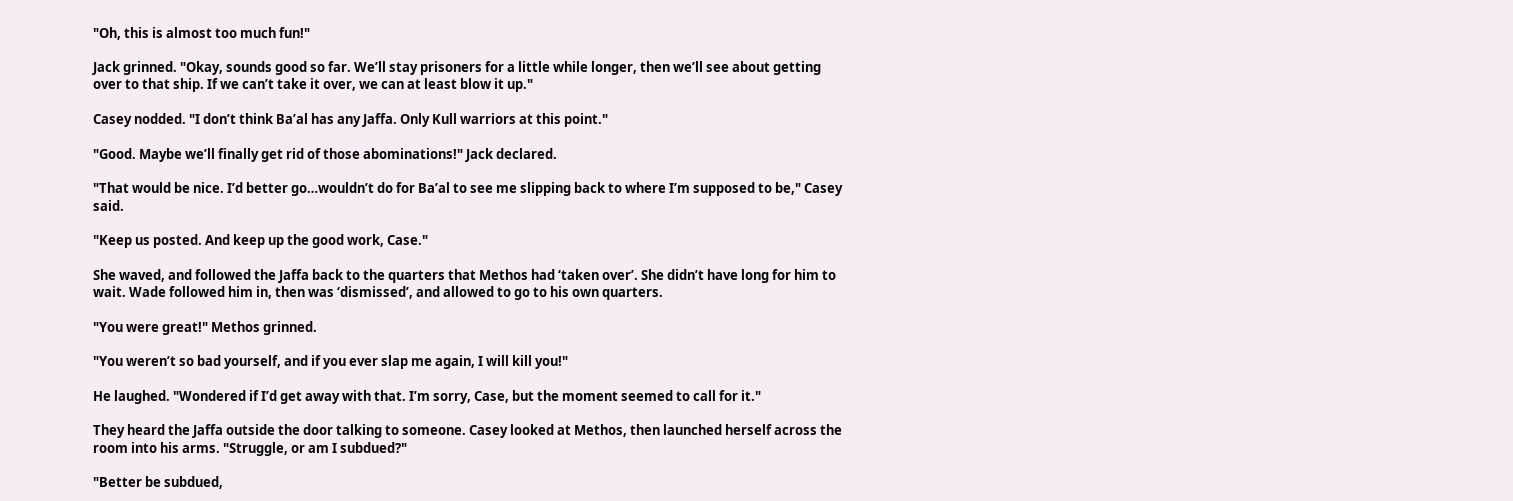"Oh, this is almost too much fun!"

Jack grinned. "Okay, sounds good so far. We’ll stay prisoners for a little while longer, then we’ll see about getting over to that ship. If we can’t take it over, we can at least blow it up."

Casey nodded. "I don’t think Ba’al has any Jaffa. Only Kull warriors at this point."

"Good. Maybe we’ll finally get rid of those abominations!" Jack declared.

"That would be nice. I’d better go…wouldn’t do for Ba’al to see me slipping back to where I’m supposed to be," Casey said.

"Keep us posted. And keep up the good work, Case."

She waved, and followed the Jaffa back to the quarters that Methos had ‘taken over’. She didn’t have long for him to wait. Wade followed him in, then was ‘dismissed’, and allowed to go to his own quarters.

"You were great!" Methos grinned.

"You weren’t so bad yourself, and if you ever slap me again, I will kill you!"

He laughed. "Wondered if I’d get away with that. I’m sorry, Case, but the moment seemed to call for it."

They heard the Jaffa outside the door talking to someone. Casey looked at Methos, then launched herself across the room into his arms. "Struggle, or am I subdued?"

"Better be subdued,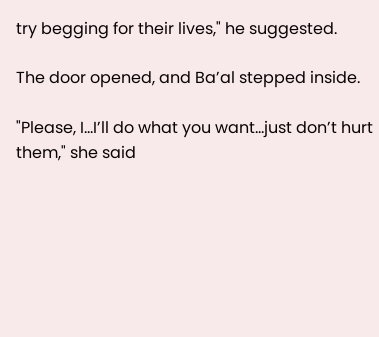try begging for their lives," he suggested.

The door opened, and Ba’al stepped inside.

"Please, I…I’ll do what you want…just don’t hurt them," she said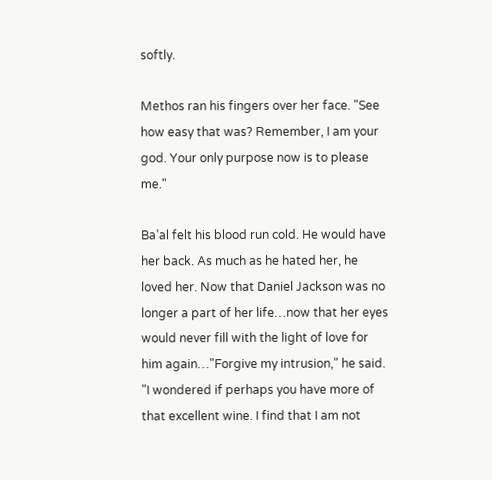softly.

Methos ran his fingers over her face. "See how easy that was? Remember, I am your god. Your only purpose now is to please me."

Ba’al felt his blood run cold. He would have her back. As much as he hated her, he loved her. Now that Daniel Jackson was no longer a part of her life…now that her eyes would never fill with the light of love for him again…"Forgive my intrusion," he said. "I wondered if perhaps you have more of that excellent wine. I find that I am not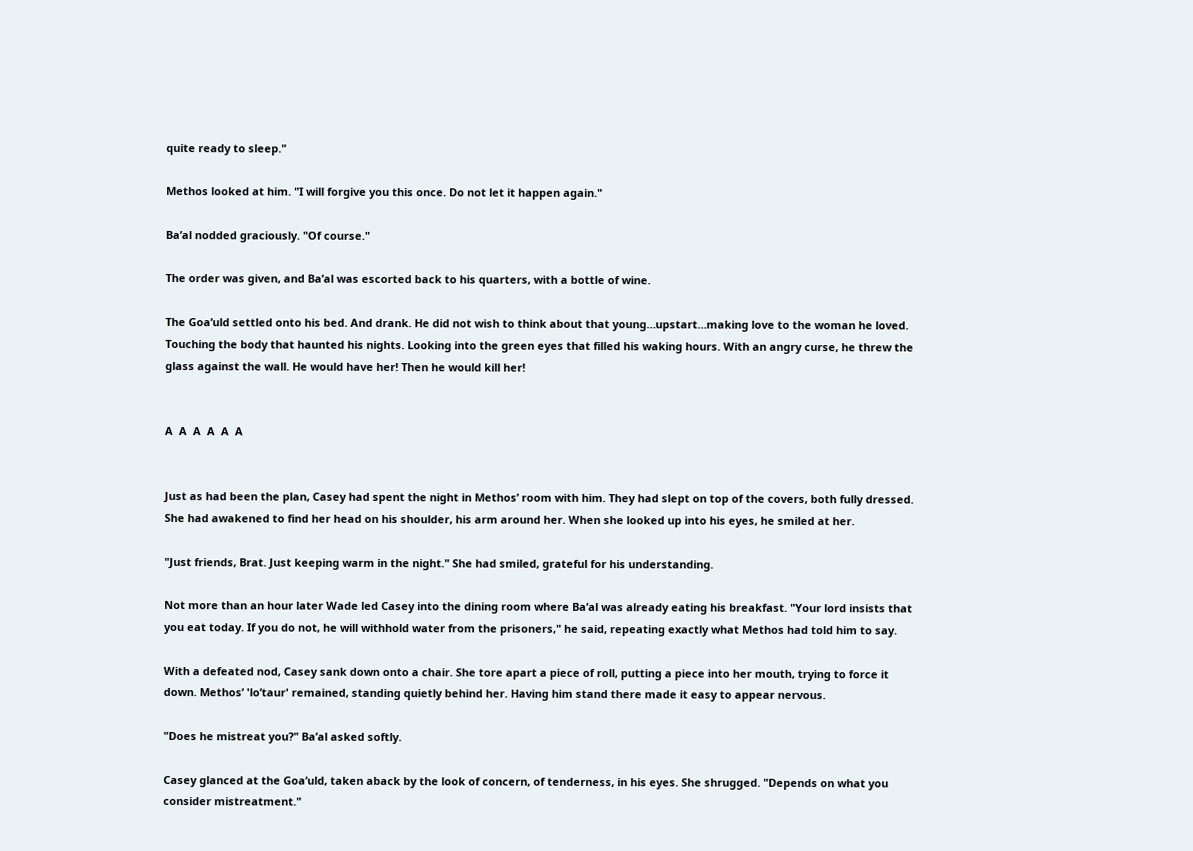quite ready to sleep."

Methos looked at him. "I will forgive you this once. Do not let it happen again."

Ba’al nodded graciously. "Of course."

The order was given, and Ba’al was escorted back to his quarters, with a bottle of wine.

The Goa’uld settled onto his bed. And drank. He did not wish to think about that young…upstart…making love to the woman he loved. Touching the body that haunted his nights. Looking into the green eyes that filled his waking hours. With an angry curse, he threw the glass against the wall. He would have her! Then he would kill her!


A  A  A  A  A  A


Just as had been the plan, Casey had spent the night in Methos’ room with him. They had slept on top of the covers, both fully dressed. She had awakened to find her head on his shoulder, his arm around her. When she looked up into his eyes, he smiled at her.

"Just friends, Brat. Just keeping warm in the night." She had smiled, grateful for his understanding.

Not more than an hour later Wade led Casey into the dining room where Ba’al was already eating his breakfast. "Your lord insists that you eat today. If you do not, he will withhold water from the prisoners," he said, repeating exactly what Methos had told him to say.

With a defeated nod, Casey sank down onto a chair. She tore apart a piece of roll, putting a piece into her mouth, trying to force it down. Methos’ 'lo’taur' remained, standing quietly behind her. Having him stand there made it easy to appear nervous.

"Does he mistreat you?" Ba’al asked softly.

Casey glanced at the Goa’uld, taken aback by the look of concern, of tenderness, in his eyes. She shrugged. "Depends on what you consider mistreatment."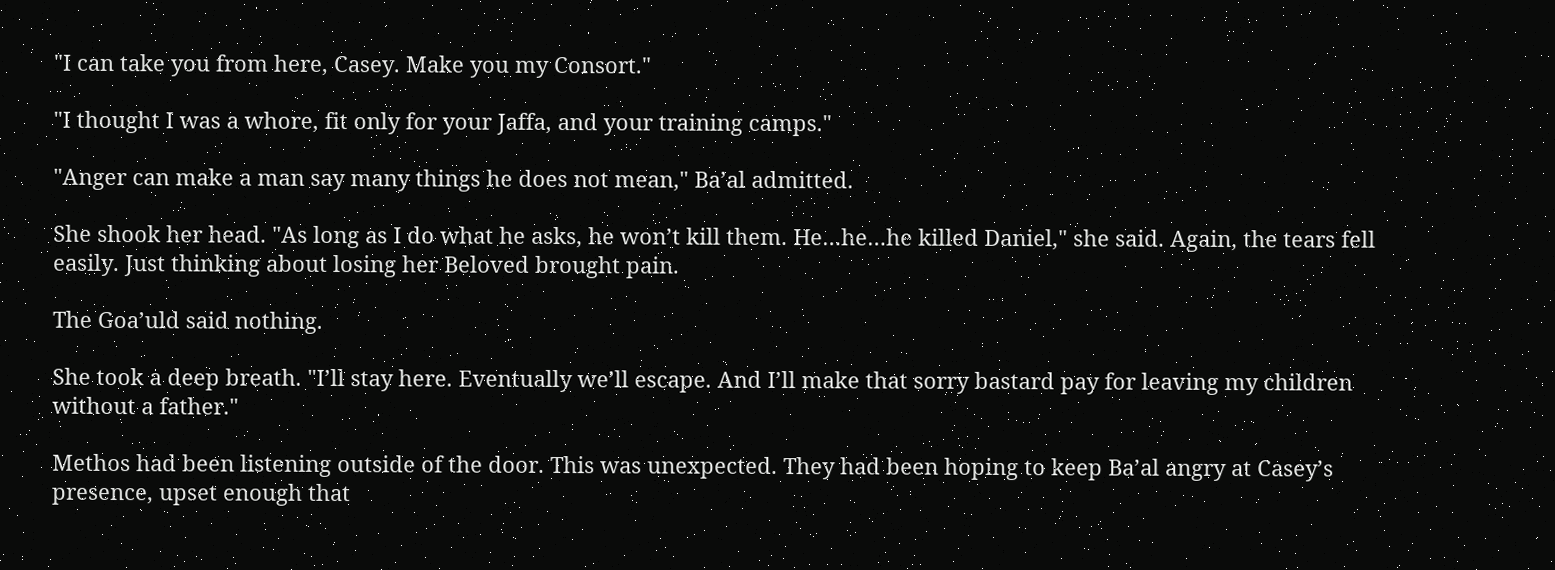"I can take you from here, Casey. Make you my Consort."

"I thought I was a whore, fit only for your Jaffa, and your training camps."

"Anger can make a man say many things he does not mean," Ba’al admitted.

She shook her head. "As long as I do what he asks, he won’t kill them. He…he…he killed Daniel," she said. Again, the tears fell easily. Just thinking about losing her Beloved brought pain.

The Goa’uld said nothing.

She took a deep breath. "I’ll stay here. Eventually we’ll escape. And I’ll make that sorry bastard pay for leaving my children without a father."

Methos had been listening outside of the door. This was unexpected. They had been hoping to keep Ba’al angry at Casey’s presence, upset enough that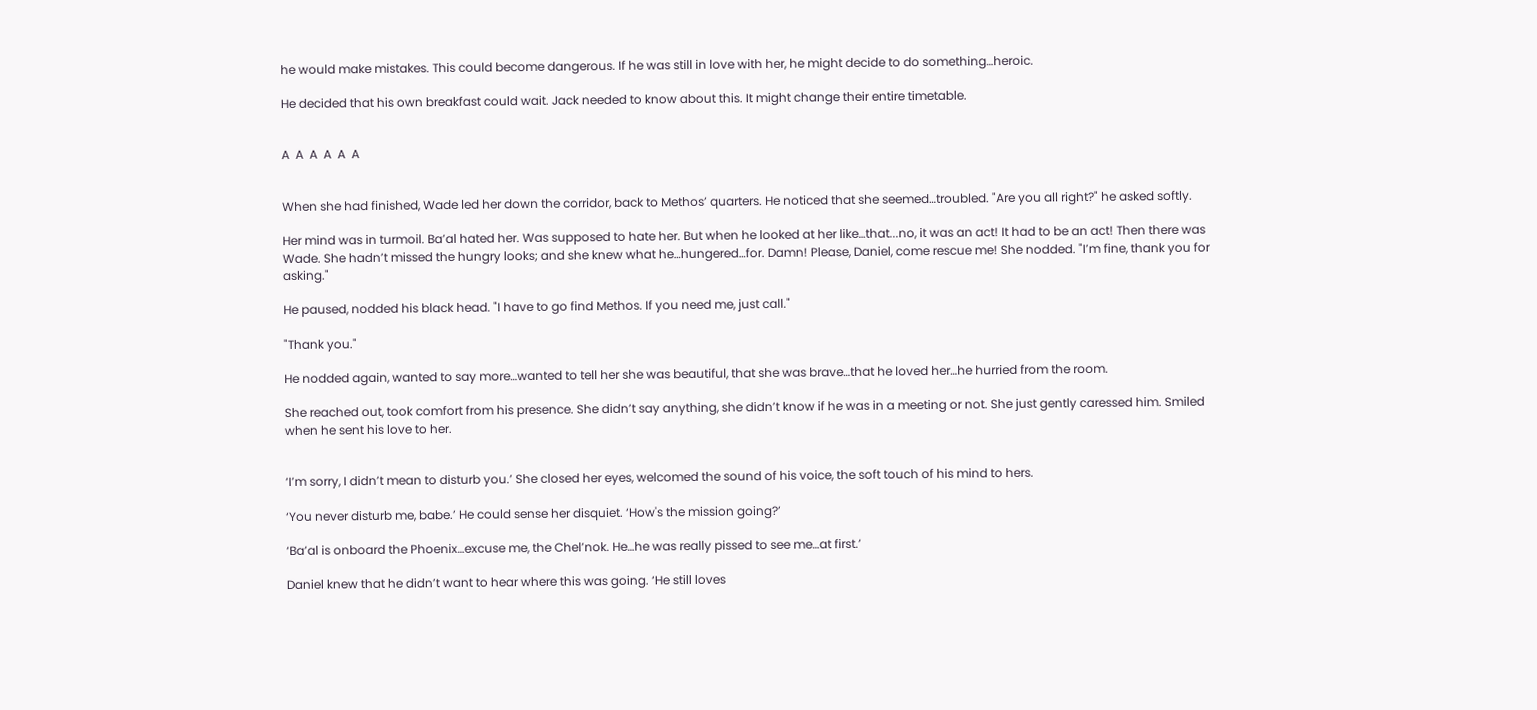he would make mistakes. This could become dangerous. If he was still in love with her, he might decide to do something…heroic.

He decided that his own breakfast could wait. Jack needed to know about this. It might change their entire timetable.


A  A  A  A  A  A


When she had finished, Wade led her down the corridor, back to Methos’ quarters. He noticed that she seemed…troubled. "Are you all right?" he asked softly.

Her mind was in turmoil. Ba’al hated her. Was supposed to hate her. But when he looked at her like…that...no, it was an act! It had to be an act! Then there was Wade. She hadn’t missed the hungry looks; and she knew what he…hungered…for. Damn! Please, Daniel, come rescue me! She nodded. "I’m fine, thank you for asking."

He paused, nodded his black head. "I have to go find Methos. If you need me, just call."

"Thank you."

He nodded again, wanted to say more…wanted to tell her she was beautiful, that she was brave…that he loved her…he hurried from the room.

She reached out, took comfort from his presence. She didn’t say anything, she didn’t know if he was in a meeting or not. She just gently caressed him. Smiled when he sent his love to her.


‘I’m sorry, I didn’t mean to disturb you.’ She closed her eyes, welcomed the sound of his voice, the soft touch of his mind to hers.

‘You never disturb me, babe.’ He could sense her disquiet. ‘How's the mission going?’

‘Ba’al is onboard the Phoenix…excuse me, the Chel’nok. He…he was really pissed to see me…at first.’

Daniel knew that he didn’t want to hear where this was going. ‘He still loves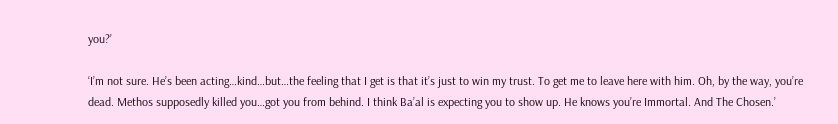you?’

‘I’m not sure. He’s been acting…kind…but…the feeling that I get is that it’s just to win my trust. To get me to leave here with him. Oh, by the way, you’re dead. Methos supposedly killed you…got you from behind. I think Ba’al is expecting you to show up. He knows you’re Immortal. And The Chosen.’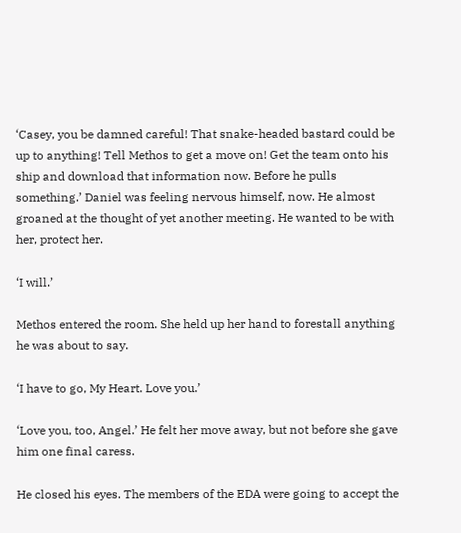‘Casey, you be damned careful! That snake-headed bastard could be up to anything! Tell Methos to get a move on! Get the team onto his ship and download that information now. Before he pulls something.’ Daniel was feeling nervous himself, now. He almost groaned at the thought of yet another meeting. He wanted to be with her, protect her.

‘I will.’

Methos entered the room. She held up her hand to forestall anything he was about to say.

‘I have to go, My Heart. Love you.’

‘Love you, too, Angel.’ He felt her move away, but not before she gave him one final caress.

He closed his eyes. The members of the EDA were going to accept the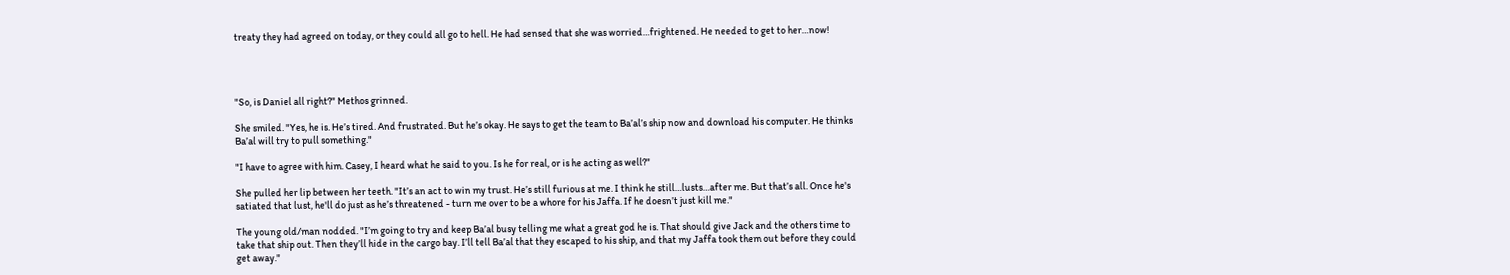treaty they had agreed on today, or they could all go to hell. He had sensed that she was worried…frightened. He needed to get to her…now!




"So, is Daniel all right?" Methos grinned.

She smiled. "Yes, he is. He’s tired. And frustrated. But he’s okay. He says to get the team to Ba’al’s ship now and download his computer. He thinks Ba’al will try to pull something."

"I have to agree with him. Casey, I heard what he said to you. Is he for real, or is he acting as well?"

She pulled her lip between her teeth. "It’s an act to win my trust. He’s still furious at me. I think he still…lusts…after me. But that’s all. Once he's satiated that lust, he'll do just as he’s threatened - turn me over to be a whore for his Jaffa. If he doesn’t just kill me."

The young old/man nodded. "I’m going to try and keep Ba’al busy telling me what a great god he is. That should give Jack and the others time to take that ship out. Then they’ll hide in the cargo bay. I’ll tell Ba’al that they escaped to his ship, and that my Jaffa took them out before they could get away."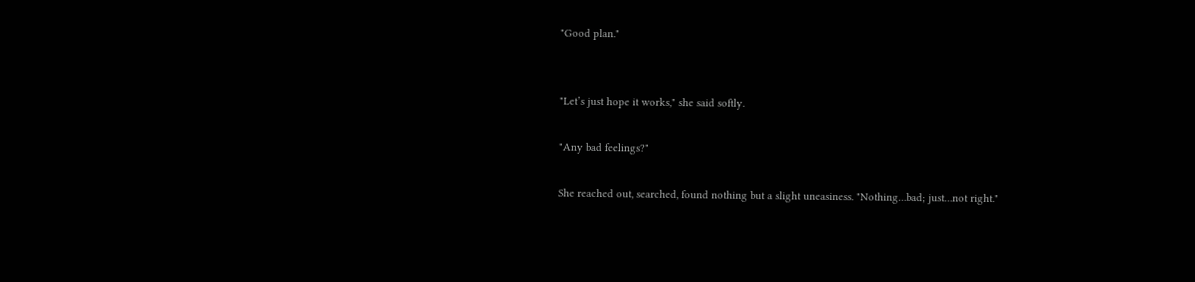"Good plan."


"Let’s just hope it works," she said softly.

"Any bad feelings?"

She reached out, searched, found nothing but a slight uneasiness. "Nothing…bad; just…not right."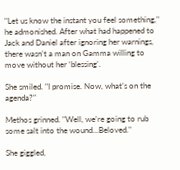"Let us know the instant you feel something," he admonished. After what had happened to Jack and Daniel after ignoring her warnings, there wasn’t a man on Gamma willing to move without her ‘blessing’.

She smiled. "I promise. Now, what’s on the agenda?"

Methos grinned. "Well, we’re going to rub some salt into the wound…Beloved."

She giggled,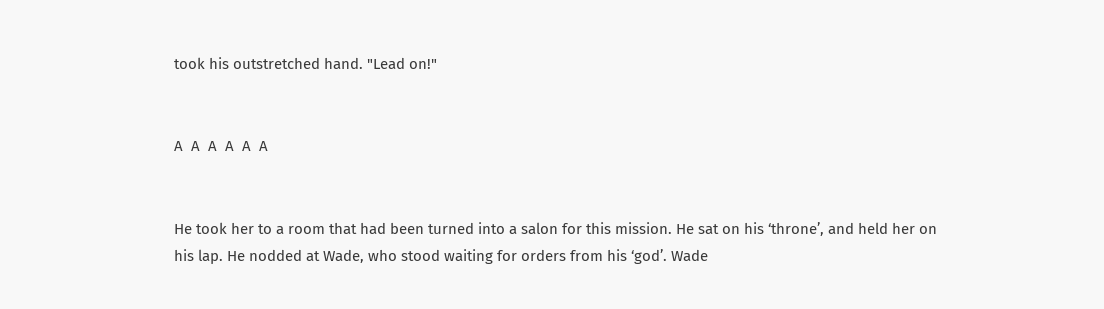took his outstretched hand. "Lead on!"


A  A  A  A  A  A


He took her to a room that had been turned into a salon for this mission. He sat on his ‘throne’, and held her on his lap. He nodded at Wade, who stood waiting for orders from his ‘god’. Wade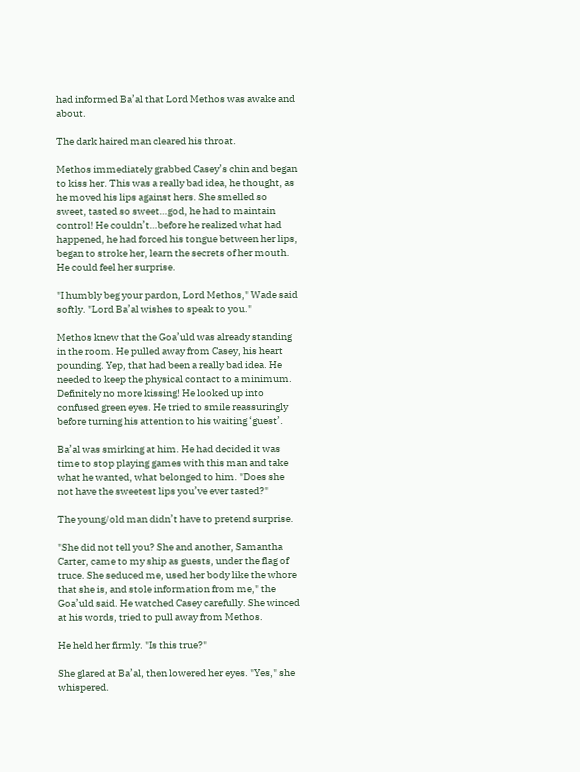had informed Ba’al that Lord Methos was awake and about.

The dark haired man cleared his throat.

Methos immediately grabbed Casey’s chin and began to kiss her. This was a really bad idea, he thought, as he moved his lips against hers. She smelled so sweet, tasted so sweet…god, he had to maintain control! He couldn’t…before he realized what had happened, he had forced his tongue between her lips, began to stroke her, learn the secrets of her mouth. He could feel her surprise.

"I humbly beg your pardon, Lord Methos," Wade said softly. "Lord Ba’al wishes to speak to you."

Methos knew that the Goa’uld was already standing in the room. He pulled away from Casey, his heart pounding. Yep, that had been a really bad idea. He needed to keep the physical contact to a minimum. Definitely no more kissing! He looked up into confused green eyes. He tried to smile reassuringly before turning his attention to his waiting ‘guest’.

Ba’al was smirking at him. He had decided it was time to stop playing games with this man and take what he wanted, what belonged to him. "Does she not have the sweetest lips you’ve ever tasted?"

The young/old man didn’t have to pretend surprise.

"She did not tell you? She and another, Samantha Carter, came to my ship as guests, under the flag of truce. She seduced me, used her body like the whore that she is, and stole information from me," the Goa’uld said. He watched Casey carefully. She winced at his words, tried to pull away from Methos.

He held her firmly. "Is this true?"

She glared at Ba’al, then lowered her eyes. "Yes," she whispered.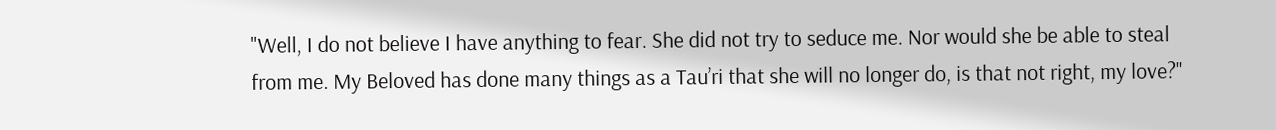"Well, I do not believe I have anything to fear. She did not try to seduce me. Nor would she be able to steal from me. My Beloved has done many things as a Tau’ri that she will no longer do, is that not right, my love?"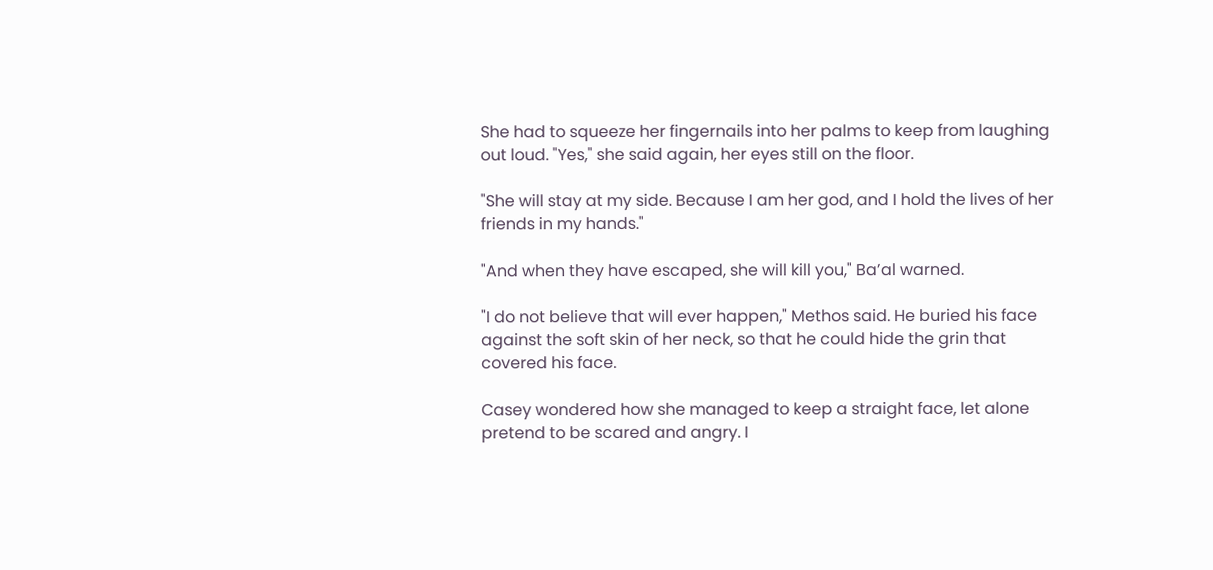She had to squeeze her fingernails into her palms to keep from laughing out loud. "Yes," she said again, her eyes still on the floor.

"She will stay at my side. Because I am her god, and I hold the lives of her friends in my hands."

"And when they have escaped, she will kill you," Ba’al warned.

"I do not believe that will ever happen," Methos said. He buried his face against the soft skin of her neck, so that he could hide the grin that covered his face.

Casey wondered how she managed to keep a straight face, let alone pretend to be scared and angry. I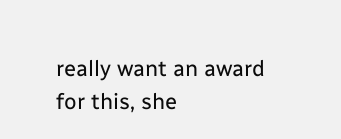really want an award for this, she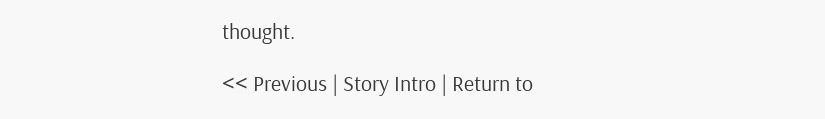thought.

<< Previous | Story Intro | Return to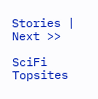Stories | Next >>

SciFi Topsites